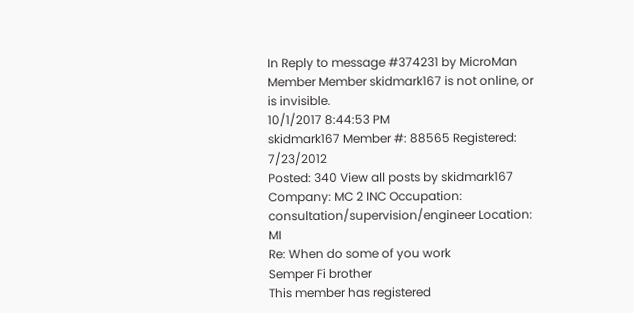In Reply to message #374231 by MicroMan
Member Member skidmark167 is not online, or is invisible.
10/1/2017 8:44:53 PM
skidmark167 Member #: 88565 Registered: 7/23/2012
Posted: 340 View all posts by skidmark167
Company: MC 2 INC Occupation: consultation/supervision/engineer Location: MI
Re: When do some of you work
Semper Fi brother
This member has registered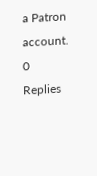a Patron account.
0 Replies